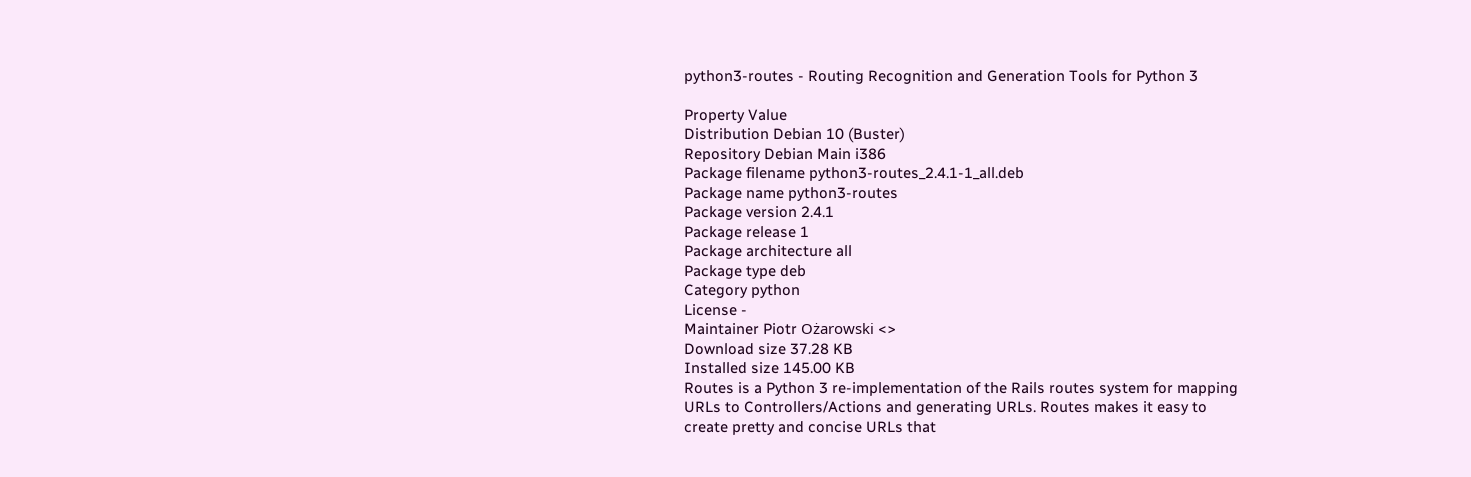python3-routes - Routing Recognition and Generation Tools for Python 3

Property Value
Distribution Debian 10 (Buster)
Repository Debian Main i386
Package filename python3-routes_2.4.1-1_all.deb
Package name python3-routes
Package version 2.4.1
Package release 1
Package architecture all
Package type deb
Category python
License -
Maintainer Piotr Ożarowski <>
Download size 37.28 KB
Installed size 145.00 KB
Routes is a Python 3 re-implementation of the Rails routes system for mapping
URLs to Controllers/Actions and generating URLs. Routes makes it easy to
create pretty and concise URLs that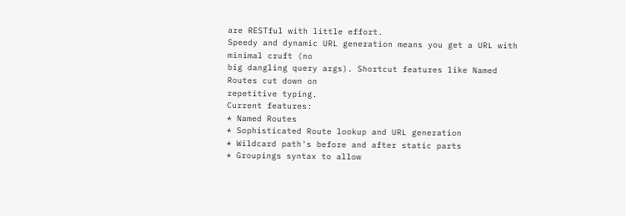are RESTful with little effort.
Speedy and dynamic URL generation means you get a URL with minimal cruft (no
big dangling query args). Shortcut features like Named Routes cut down on
repetitive typing.
Current features:
* Named Routes
* Sophisticated Route lookup and URL generation
* Wildcard path's before and after static parts
* Groupings syntax to allow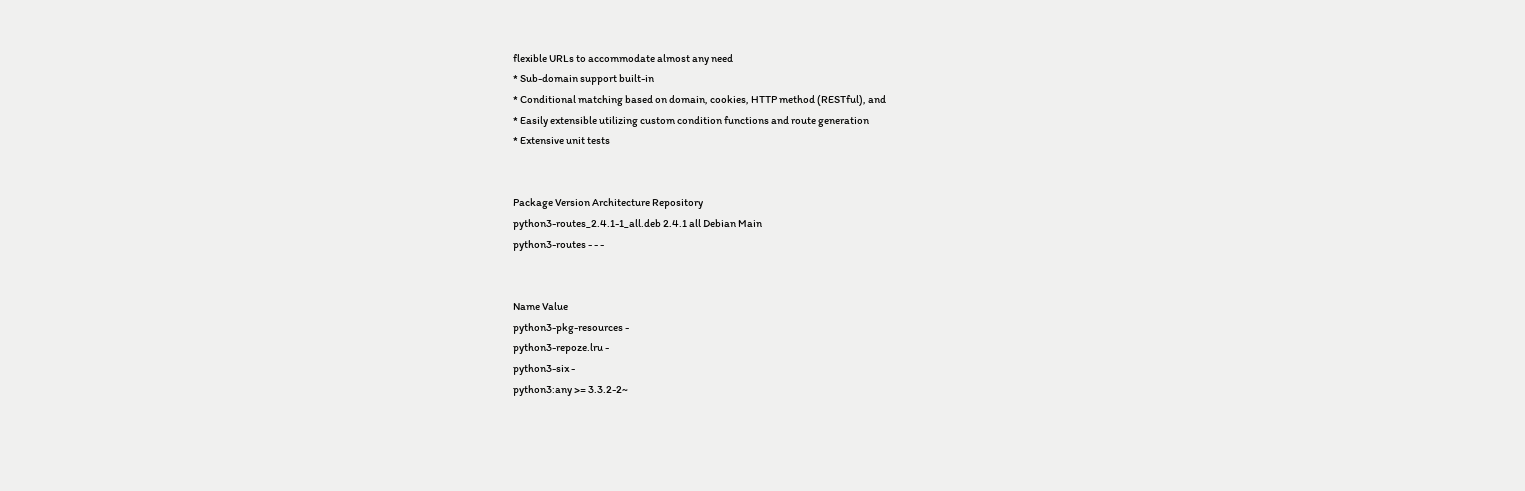flexible URLs to accommodate almost any need
* Sub-domain support built-in
* Conditional matching based on domain, cookies, HTTP method (RESTful), and
* Easily extensible utilizing custom condition functions and route generation
* Extensive unit tests


Package Version Architecture Repository
python3-routes_2.4.1-1_all.deb 2.4.1 all Debian Main
python3-routes - - -


Name Value
python3-pkg-resources -
python3-repoze.lru -
python3-six -
python3:any >= 3.3.2-2~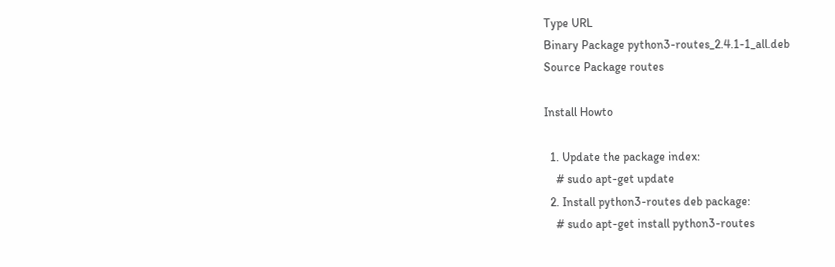Type URL
Binary Package python3-routes_2.4.1-1_all.deb
Source Package routes

Install Howto

  1. Update the package index:
    # sudo apt-get update
  2. Install python3-routes deb package:
    # sudo apt-get install python3-routes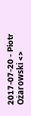2017-07-20 - Piotr Ożarowski <>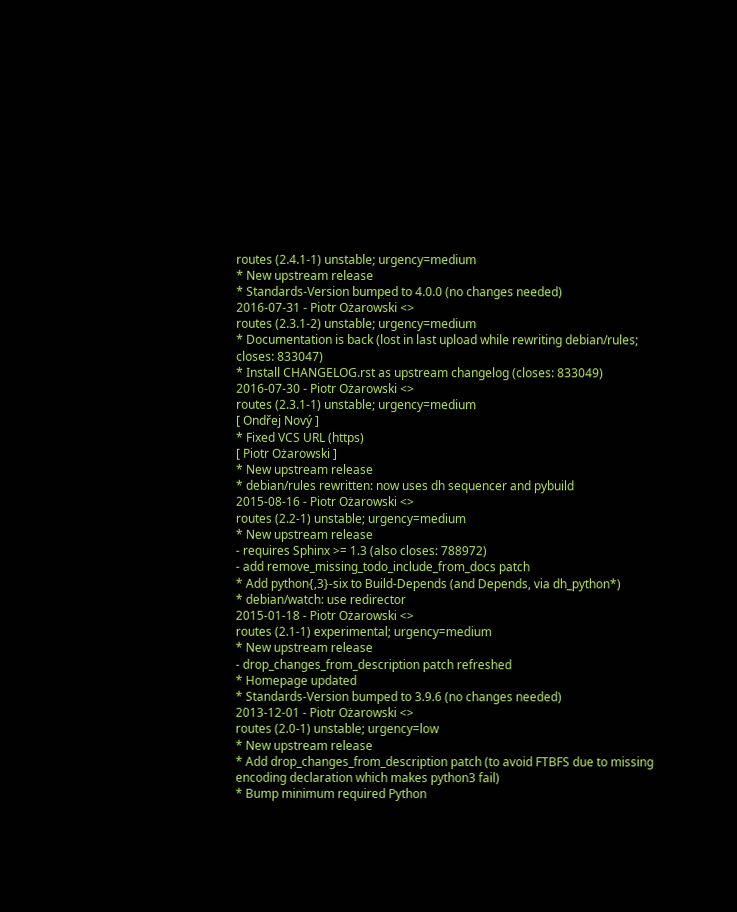routes (2.4.1-1) unstable; urgency=medium
* New upstream release
* Standards-Version bumped to 4.0.0 (no changes needed)
2016-07-31 - Piotr Ożarowski <>
routes (2.3.1-2) unstable; urgency=medium
* Documentation is back (lost in last upload while rewriting debian/rules;
closes: 833047)
* Install CHANGELOG.rst as upstream changelog (closes: 833049)
2016-07-30 - Piotr Ożarowski <>
routes (2.3.1-1) unstable; urgency=medium
[ Ondřej Nový ]
* Fixed VCS URL (https)
[ Piotr Ożarowski ]
* New upstream release
* debian/rules rewritten: now uses dh sequencer and pybuild
2015-08-16 - Piotr Ożarowski <>
routes (2.2-1) unstable; urgency=medium
* New upstream release
- requires Sphinx >= 1.3 (also closes: 788972)
- add remove_missing_todo_include_from_docs patch
* Add python{,3}-six to Build-Depends (and Depends, via dh_python*)
* debian/watch: use redirector
2015-01-18 - Piotr Ożarowski <>
routes (2.1-1) experimental; urgency=medium
* New upstream release
- drop_changes_from_description patch refreshed
* Homepage updated
* Standards-Version bumped to 3.9.6 (no changes needed)
2013-12-01 - Piotr Ożarowski <>
routes (2.0-1) unstable; urgency=low
* New upstream release
* Add drop_changes_from_description patch (to avoid FTBFS due to missing
encoding declaration which makes python3 fail)
* Bump minimum required Python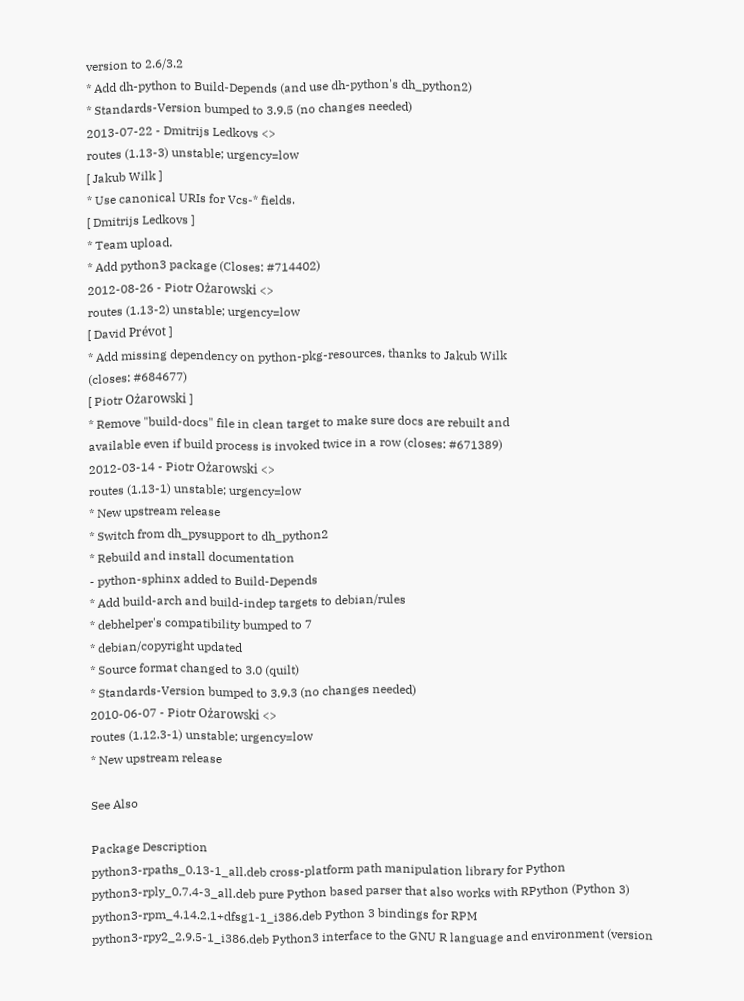version to 2.6/3.2
* Add dh-python to Build-Depends (and use dh-python's dh_python2)
* Standards-Version bumped to 3.9.5 (no changes needed)
2013-07-22 - Dmitrijs Ledkovs <>
routes (1.13-3) unstable; urgency=low
[ Jakub Wilk ]
* Use canonical URIs for Vcs-* fields.
[ Dmitrijs Ledkovs ]
* Team upload.
* Add python3 package (Closes: #714402)
2012-08-26 - Piotr Ożarowski <>
routes (1.13-2) unstable; urgency=low
[ David Prévot ]
* Add missing dependency on python-pkg-resources, thanks to Jakub Wilk
(closes: #684677)
[ Piotr Ożarowski ]
* Remove "build-docs" file in clean target to make sure docs are rebuilt and
available even if build process is invoked twice in a row (closes: #671389)
2012-03-14 - Piotr Ożarowski <>
routes (1.13-1) unstable; urgency=low
* New upstream release
* Switch from dh_pysupport to dh_python2
* Rebuild and install documentation
- python-sphinx added to Build-Depends
* Add build-arch and build-indep targets to debian/rules
* debhelper's compatibility bumped to 7
* debian/copyright updated
* Source format changed to 3.0 (quilt)
* Standards-Version bumped to 3.9.3 (no changes needed)
2010-06-07 - Piotr Ożarowski <>
routes (1.12.3-1) unstable; urgency=low
* New upstream release

See Also

Package Description
python3-rpaths_0.13-1_all.deb cross-platform path manipulation library for Python
python3-rply_0.7.4-3_all.deb pure Python based parser that also works with RPython (Python 3)
python3-rpm_4.14.2.1+dfsg1-1_i386.deb Python 3 bindings for RPM
python3-rpy2_2.9.5-1_i386.deb Python3 interface to the GNU R language and environment (version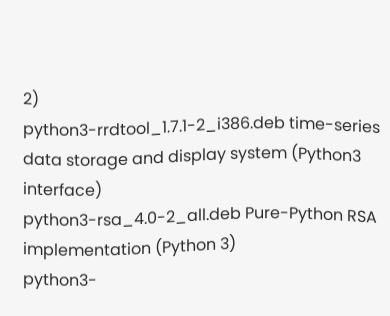2)
python3-rrdtool_1.7.1-2_i386.deb time-series data storage and display system (Python3 interface)
python3-rsa_4.0-2_all.deb Pure-Python RSA implementation (Python 3)
python3-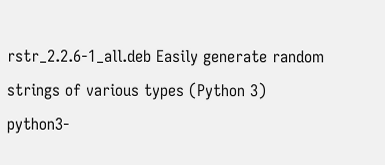rstr_2.2.6-1_all.deb Easily generate random strings of various types (Python 3)
python3-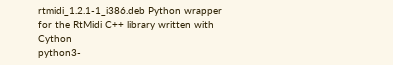rtmidi_1.2.1-1_i386.deb Python wrapper for the RtMidi C++ library written with Cython
python3-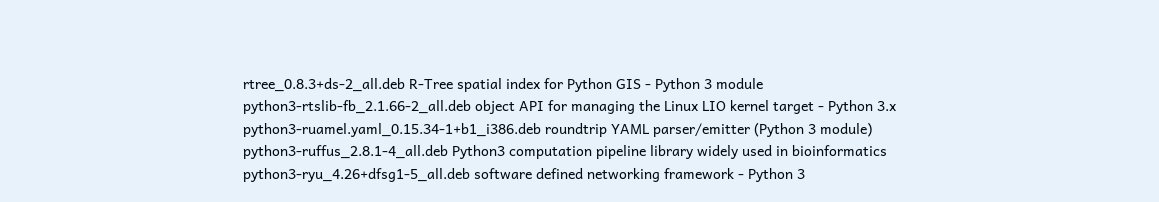rtree_0.8.3+ds-2_all.deb R-Tree spatial index for Python GIS - Python 3 module
python3-rtslib-fb_2.1.66-2_all.deb object API for managing the Linux LIO kernel target - Python 3.x
python3-ruamel.yaml_0.15.34-1+b1_i386.deb roundtrip YAML parser/emitter (Python 3 module)
python3-ruffus_2.8.1-4_all.deb Python3 computation pipeline library widely used in bioinformatics
python3-ryu_4.26+dfsg1-5_all.deb software defined networking framework - Python 3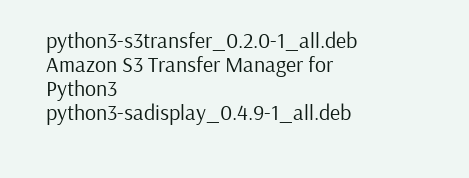python3-s3transfer_0.2.0-1_all.deb Amazon S3 Transfer Manager for Python3
python3-sadisplay_0.4.9-1_all.deb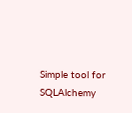Simple tool for SQLAlchemy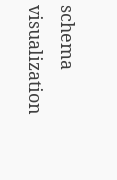schema visualization